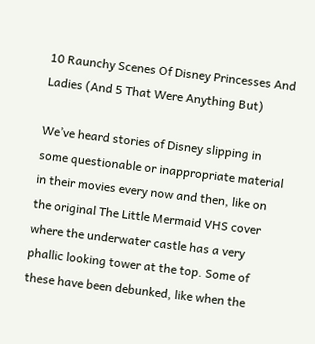10 Raunchy Scenes Of Disney Princesses And Ladies (And 5 That Were Anything But)

We’ve heard stories of Disney slipping in some questionable or inappropriate material in their movies every now and then, like on the original The Little Mermaid VHS cover where the underwater castle has a very phallic looking tower at the top. Some of these have been debunked, like when the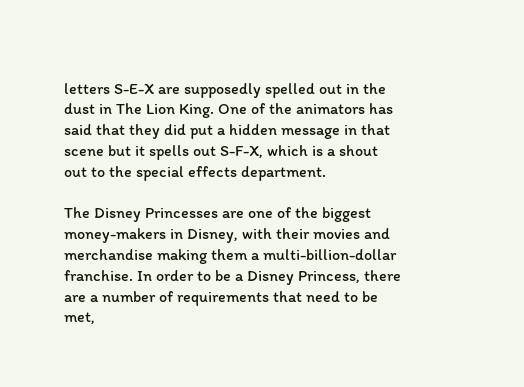letters S-E-X are supposedly spelled out in the dust in The Lion King. One of the animators has said that they did put a hidden message in that scene but it spells out S-F-X, which is a shout out to the special effects department.

The Disney Princesses are one of the biggest money-makers in Disney, with their movies and merchandise making them a multi-billion-dollar franchise. In order to be a Disney Princess, there are a number of requirements that need to be met,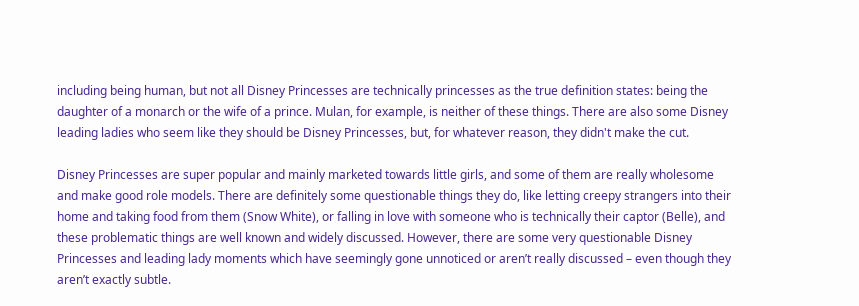including being human, but not all Disney Princesses are technically princesses as the true definition states: being the daughter of a monarch or the wife of a prince. Mulan, for example, is neither of these things. There are also some Disney leading ladies who seem like they should be Disney Princesses, but, for whatever reason, they didn't make the cut.

Disney Princesses are super popular and mainly marketed towards little girls, and some of them are really wholesome and make good role models. There are definitely some questionable things they do, like letting creepy strangers into their home and taking food from them (Snow White), or falling in love with someone who is technically their captor (Belle), and these problematic things are well known and widely discussed. However, there are some very questionable Disney Princesses and leading lady moments which have seemingly gone unnoticed or aren’t really discussed – even though they aren’t exactly subtle.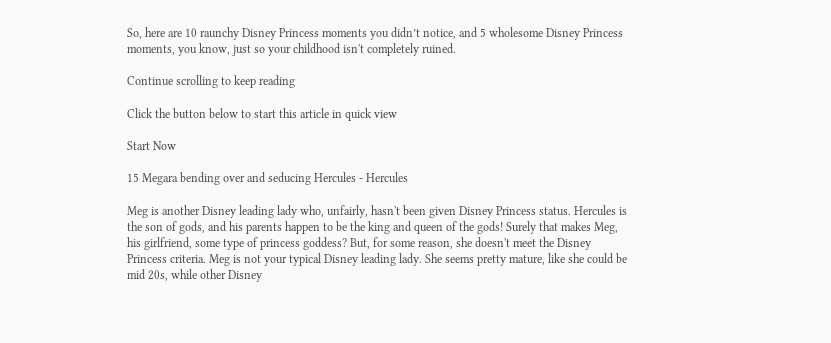So, here are 10 raunchy Disney Princess moments you didn’t notice, and 5 wholesome Disney Princess moments, you know, just so your childhood isn't completely ruined.

Continue scrolling to keep reading

Click the button below to start this article in quick view

Start Now

15 Megara bending over and seducing Hercules - Hercules

Meg is another Disney leading lady who, unfairly, hasn't been given Disney Princess status. Hercules is the son of gods, and his parents happen to be the king and queen of the gods! Surely that makes Meg, his girlfriend, some type of princess goddess? But, for some reason, she doesn't meet the Disney Princess criteria. Meg is not your typical Disney leading lady. She seems pretty mature, like she could be mid 20s, while other Disney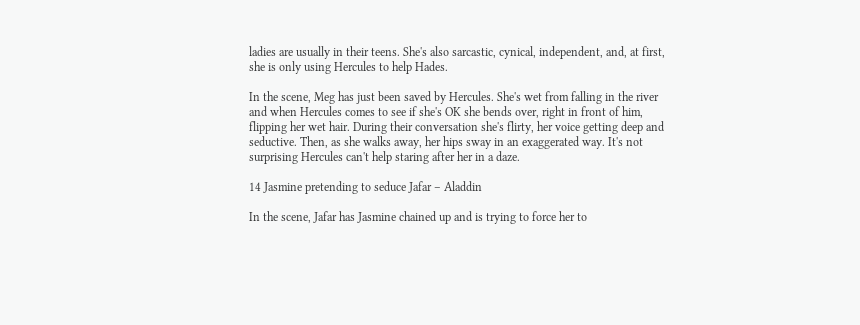ladies are usually in their teens. She's also sarcastic, cynical, independent, and, at first, she is only using Hercules to help Hades.

In the scene, Meg has just been saved by Hercules. She's wet from falling in the river and when Hercules comes to see if she's OK she bends over, right in front of him, flipping her wet hair. During their conversation she's flirty, her voice getting deep and seductive. Then, as she walks away, her hips sway in an exaggerated way. It's not surprising Hercules can't help staring after her in a daze.

14 Jasmine pretending to seduce Jafar – Aladdin

In the scene, Jafar has Jasmine chained up and is trying to force her to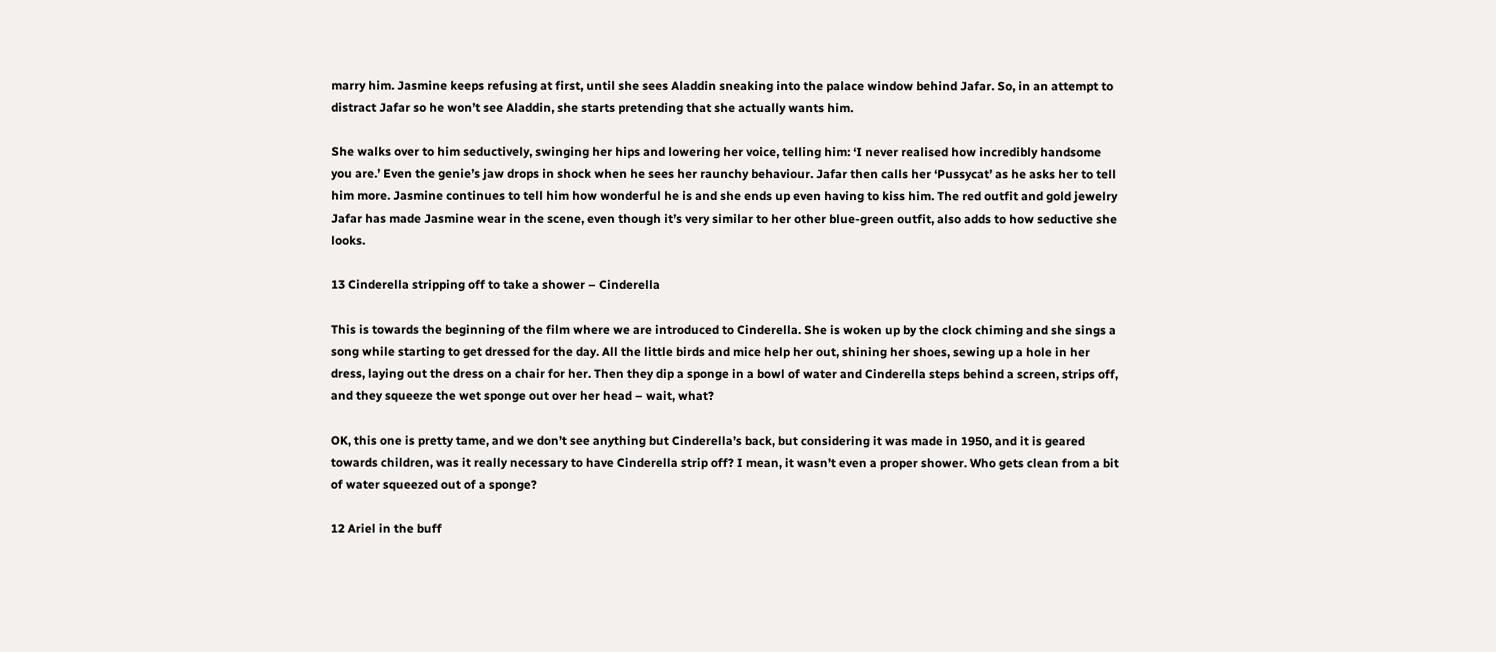marry him. Jasmine keeps refusing at first, until she sees Aladdin sneaking into the palace window behind Jafar. So, in an attempt to distract Jafar so he won’t see Aladdin, she starts pretending that she actually wants him.

She walks over to him seductively, swinging her hips and lowering her voice, telling him: ‘I never realised how incredibly handsome you are.’ Even the genie’s jaw drops in shock when he sees her raunchy behaviour. Jafar then calls her ‘Pussycat’ as he asks her to tell him more. Jasmine continues to tell him how wonderful he is and she ends up even having to kiss him. The red outfit and gold jewelry Jafar has made Jasmine wear in the scene, even though it’s very similar to her other blue-green outfit, also adds to how seductive she looks.

13 Cinderella stripping off to take a shower – Cinderella

This is towards the beginning of the film where we are introduced to Cinderella. She is woken up by the clock chiming and she sings a song while starting to get dressed for the day. All the little birds and mice help her out, shining her shoes, sewing up a hole in her dress, laying out the dress on a chair for her. Then they dip a sponge in a bowl of water and Cinderella steps behind a screen, strips off, and they squeeze the wet sponge out over her head – wait, what?

OK, this one is pretty tame, and we don’t see anything but Cinderella’s back, but considering it was made in 1950, and it is geared towards children, was it really necessary to have Cinderella strip off? I mean, it wasn’t even a proper shower. Who gets clean from a bit of water squeezed out of a sponge?

12 Ariel in the buff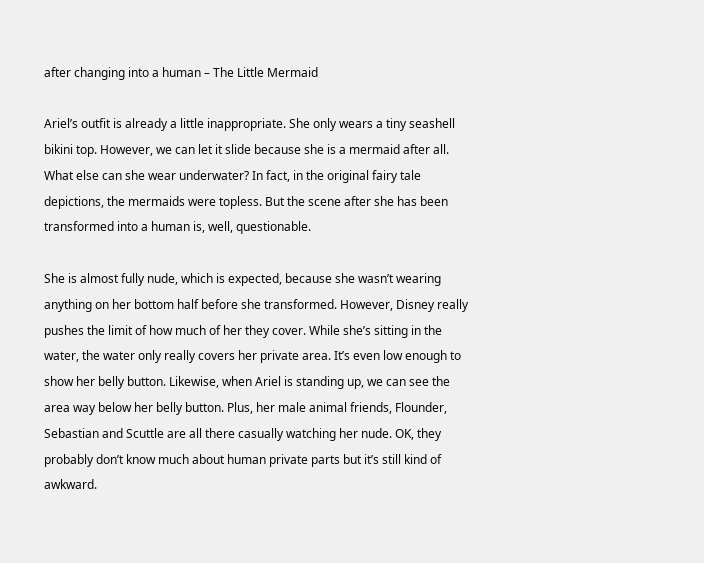after changing into a human – The Little Mermaid

Ariel’s outfit is already a little inappropriate. She only wears a tiny seashell bikini top. However, we can let it slide because she is a mermaid after all. What else can she wear underwater? In fact, in the original fairy tale depictions, the mermaids were topless. But the scene after she has been transformed into a human is, well, questionable.

She is almost fully nude, which is expected, because she wasn’t wearing anything on her bottom half before she transformed. However, Disney really pushes the limit of how much of her they cover. While she’s sitting in the water, the water only really covers her private area. It’s even low enough to show her belly button. Likewise, when Ariel is standing up, we can see the area way below her belly button. Plus, her male animal friends, Flounder, Sebastian and Scuttle are all there casually watching her nude. OK, they probably don’t know much about human private parts but it’s still kind of awkward.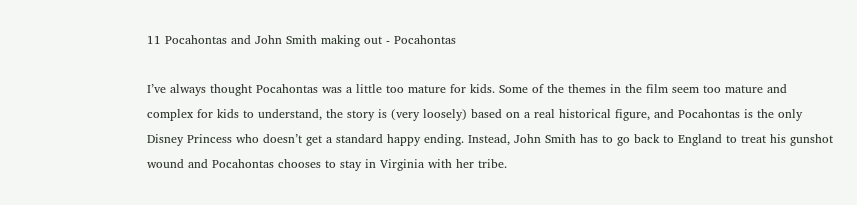11 Pocahontas and John Smith making out - Pocahontas

I’ve always thought Pocahontas was a little too mature for kids. Some of the themes in the film seem too mature and complex for kids to understand, the story is (very loosely) based on a real historical figure, and Pocahontas is the only Disney Princess who doesn’t get a standard happy ending. Instead, John Smith has to go back to England to treat his gunshot wound and Pocahontas chooses to stay in Virginia with her tribe.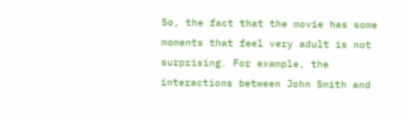So, the fact that the movie has some moments that feel very adult is not surprising. For example, the interactions between John Smith and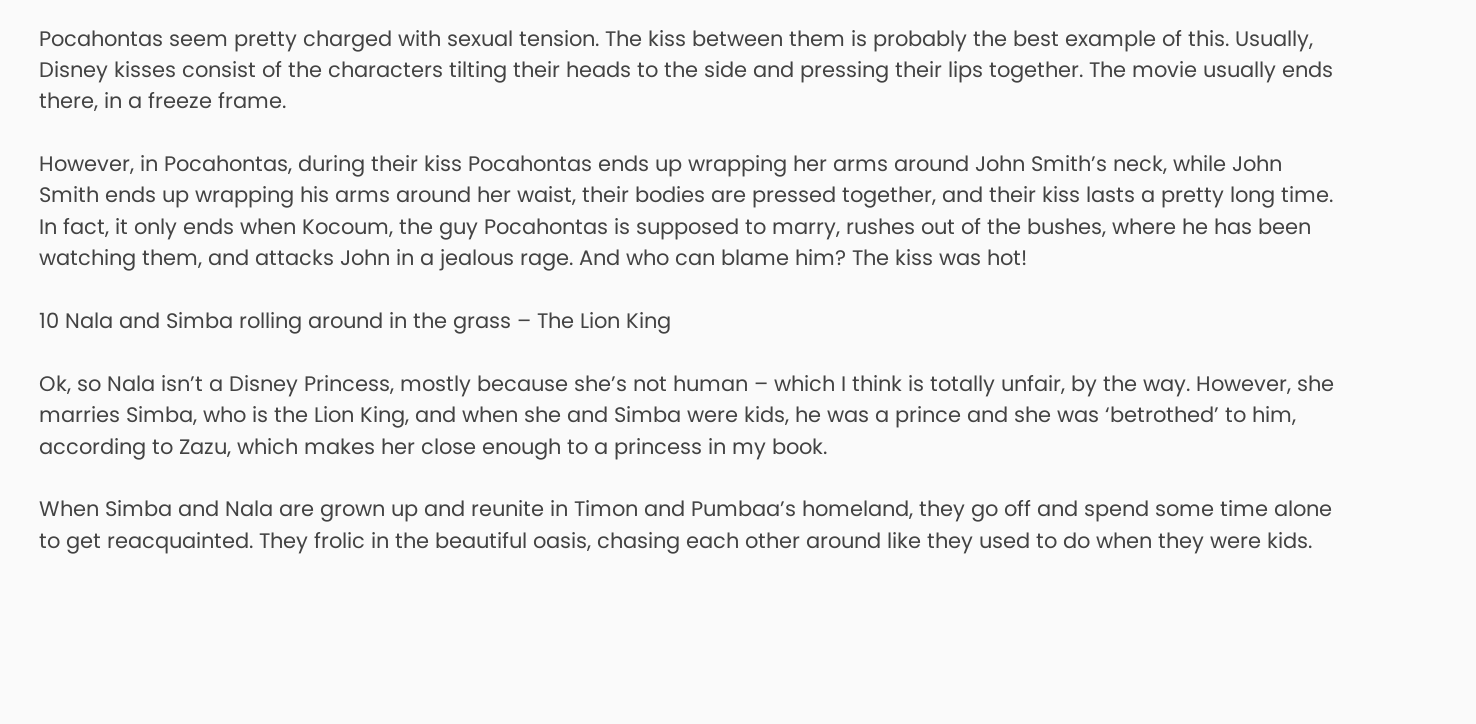Pocahontas seem pretty charged with sexual tension. The kiss between them is probably the best example of this. Usually, Disney kisses consist of the characters tilting their heads to the side and pressing their lips together. The movie usually ends there, in a freeze frame.

However, in Pocahontas, during their kiss Pocahontas ends up wrapping her arms around John Smith’s neck, while John Smith ends up wrapping his arms around her waist, their bodies are pressed together, and their kiss lasts a pretty long time. In fact, it only ends when Kocoum, the guy Pocahontas is supposed to marry, rushes out of the bushes, where he has been watching them, and attacks John in a jealous rage. And who can blame him? The kiss was hot!

10 Nala and Simba rolling around in the grass – The Lion King

Ok, so Nala isn’t a Disney Princess, mostly because she’s not human – which I think is totally unfair, by the way. However, she marries Simba, who is the Lion King, and when she and Simba were kids, he was a prince and she was ‘betrothed’ to him, according to Zazu, which makes her close enough to a princess in my book.

When Simba and Nala are grown up and reunite in Timon and Pumbaa’s homeland, they go off and spend some time alone to get reacquainted. They frolic in the beautiful oasis, chasing each other around like they used to do when they were kids.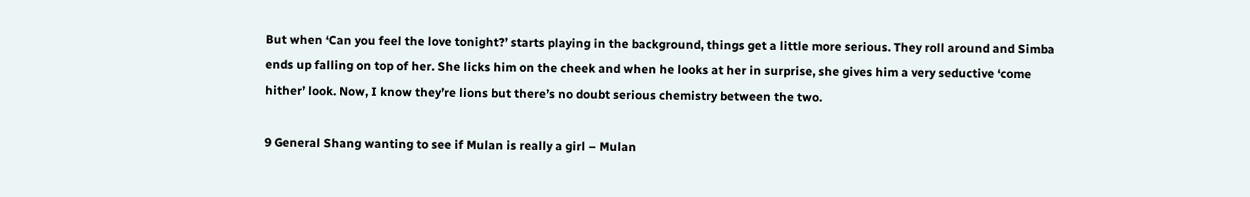But when ‘Can you feel the love tonight?’ starts playing in the background, things get a little more serious. They roll around and Simba ends up falling on top of her. She licks him on the cheek and when he looks at her in surprise, she gives him a very seductive ‘come hither’ look. Now, I know they’re lions but there’s no doubt serious chemistry between the two.

9 General Shang wanting to see if Mulan is really a girl – Mulan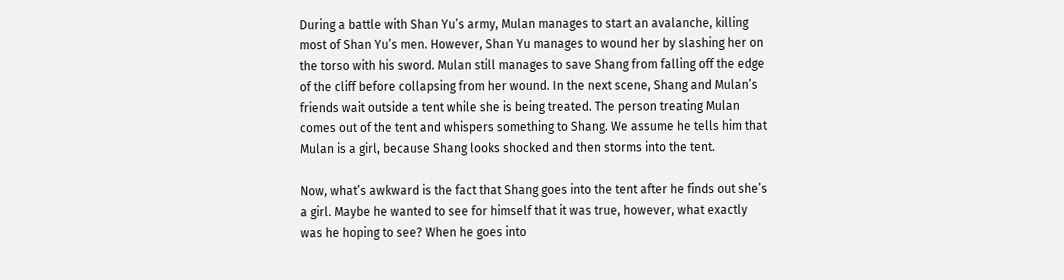During a battle with Shan Yu’s army, Mulan manages to start an avalanche, killing most of Shan Yu’s men. However, Shan Yu manages to wound her by slashing her on the torso with his sword. Mulan still manages to save Shang from falling off the edge of the cliff before collapsing from her wound. In the next scene, Shang and Mulan’s friends wait outside a tent while she is being treated. The person treating Mulan comes out of the tent and whispers something to Shang. We assume he tells him that Mulan is a girl, because Shang looks shocked and then storms into the tent.

Now, what’s awkward is the fact that Shang goes into the tent after he finds out she’s a girl. Maybe he wanted to see for himself that it was true, however, what exactly was he hoping to see? When he goes into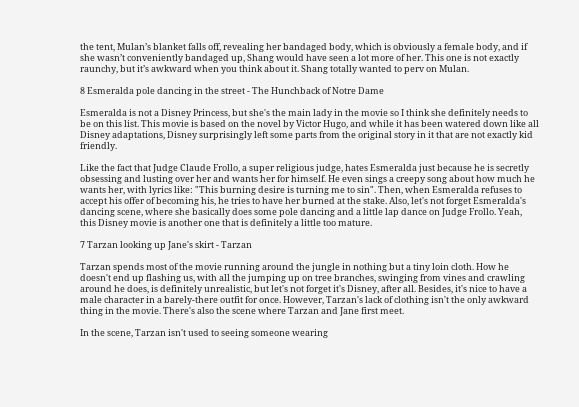the tent, Mulan’s blanket falls off, revealing her bandaged body, which is obviously a female body, and if she wasn’t conveniently bandaged up, Shang would have seen a lot more of her. This one is not exactly raunchy, but it’s awkward when you think about it. Shang totally wanted to perv on Mulan.

8 Esmeralda pole dancing in the street - The Hunchback of Notre Dame

Esmeralda is not a Disney Princess, but she's the main lady in the movie so I think she definitely needs to be on this list. This movie is based on the novel by Victor Hugo, and while it has been watered down like all Disney adaptations, Disney surprisingly left some parts from the original story in it that are not exactly kid friendly.

Like the fact that Judge Claude Frollo, a super religious judge, hates Esmeralda just because he is secretly obsessing and lusting over her and wants her for himself. He even sings a creepy song about how much he wants her, with lyrics like: "This burning desire is turning me to sin". Then, when Esmeralda refuses to accept his offer of becoming his, he tries to have her burned at the stake. Also, let's not forget Esmeralda's dancing scene, where she basically does some pole dancing and a little lap dance on Judge Frollo. Yeah, this Disney movie is another one that is definitely a little too mature.

7 Tarzan looking up Jane's skirt - Tarzan

Tarzan spends most of the movie running around the jungle in nothing but a tiny loin cloth. How he doesn't end up flashing us, with all the jumping up on tree branches, swinging from vines and crawling around he does, is definitely unrealistic, but let's not forget it's Disney, after all. Besides, it's nice to have a male character in a barely-there outfit for once. However, Tarzan's lack of clothing isn't the only awkward thing in the movie. There's also the scene where Tarzan and Jane first meet.

In the scene, Tarzan isn't used to seeing someone wearing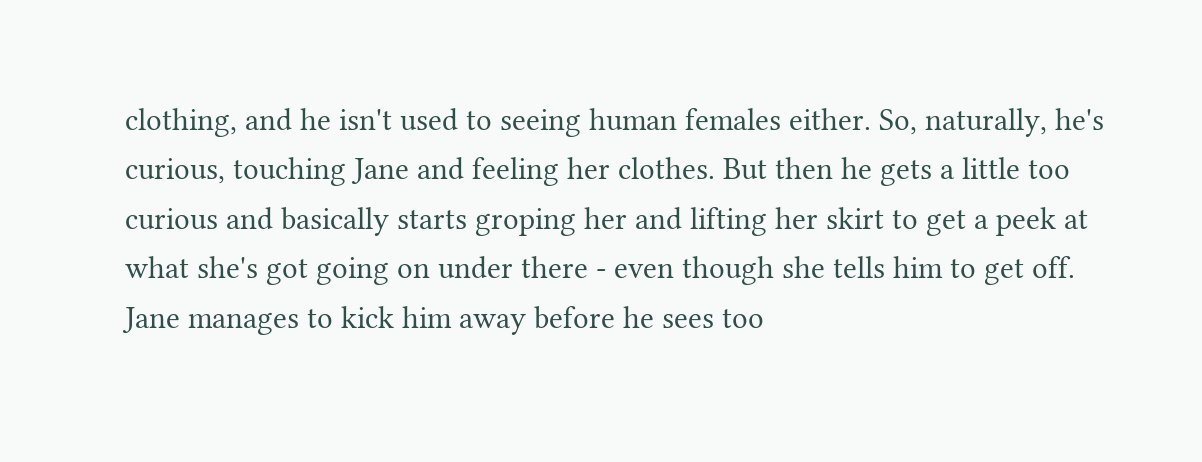clothing, and he isn't used to seeing human females either. So, naturally, he's curious, touching Jane and feeling her clothes. But then he gets a little too curious and basically starts groping her and lifting her skirt to get a peek at what she's got going on under there - even though she tells him to get off. Jane manages to kick him away before he sees too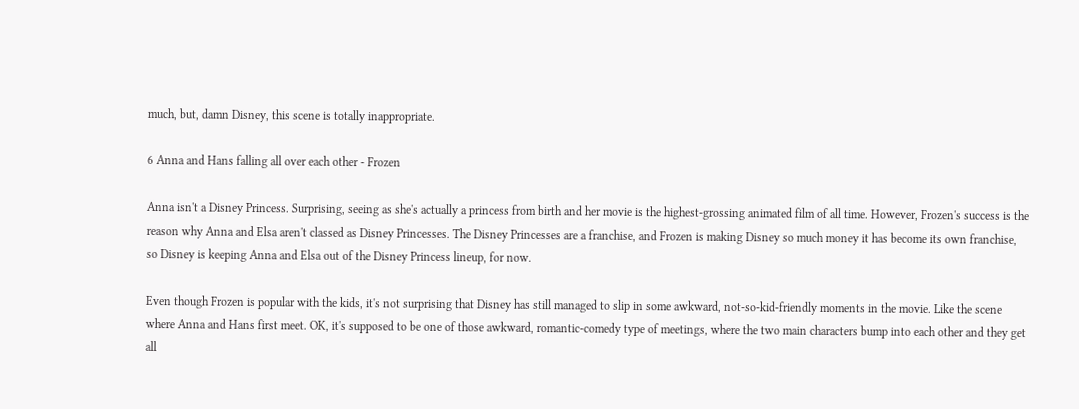much, but, damn Disney, this scene is totally inappropriate.

6 Anna and Hans falling all over each other - Frozen

Anna isn't a Disney Princess. Surprising, seeing as she's actually a princess from birth and her movie is the highest-grossing animated film of all time. However, Frozen's success is the reason why Anna and Elsa aren't classed as Disney Princesses. The Disney Princesses are a franchise, and Frozen is making Disney so much money it has become its own franchise, so Disney is keeping Anna and Elsa out of the Disney Princess lineup, for now.

Even though Frozen is popular with the kids, it's not surprising that Disney has still managed to slip in some awkward, not-so-kid-friendly moments in the movie. Like the scene where Anna and Hans first meet. OK, it's supposed to be one of those awkward, romantic-comedy type of meetings, where the two main characters bump into each other and they get all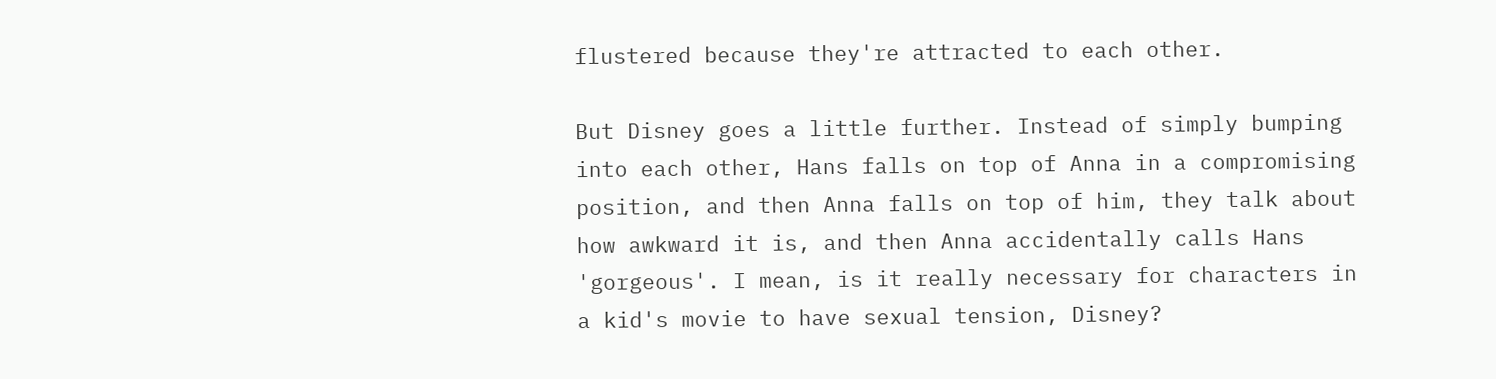flustered because they're attracted to each other.

But Disney goes a little further. Instead of simply bumping into each other, Hans falls on top of Anna in a compromising position, and then Anna falls on top of him, they talk about how awkward it is, and then Anna accidentally calls Hans 'gorgeous'. I mean, is it really necessary for characters in a kid's movie to have sexual tension, Disney?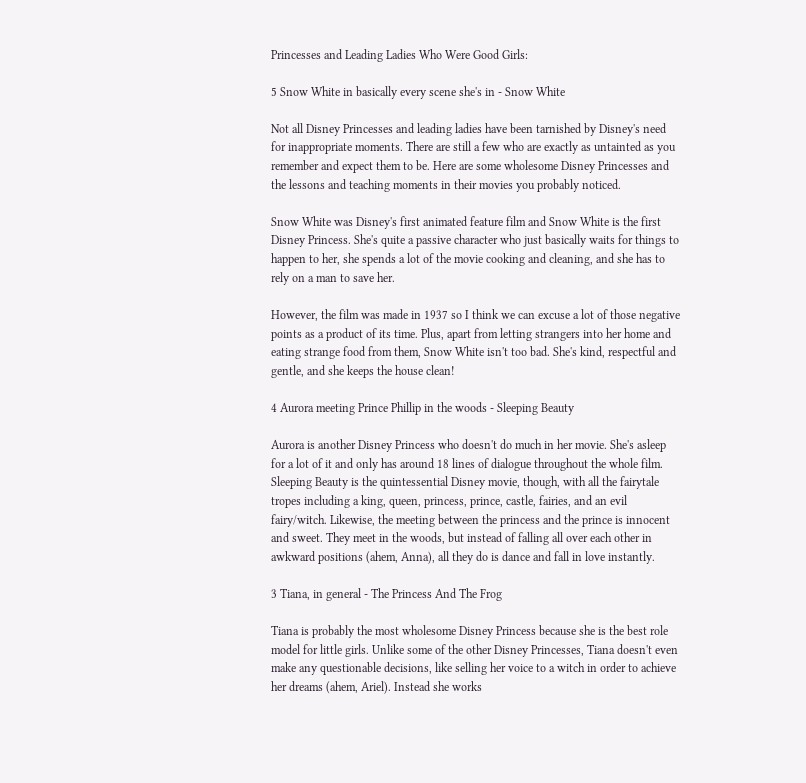Princesses and Leading Ladies Who Were Good Girls:

5 Snow White in basically every scene she's in - Snow White

Not all Disney Princesses and leading ladies have been tarnished by Disney's need for inappropriate moments. There are still a few who are exactly as untainted as you remember and expect them to be. Here are some wholesome Disney Princesses and the lessons and teaching moments in their movies you probably noticed.

Snow White was Disney's first animated feature film and Snow White is the first Disney Princess. She's quite a passive character who just basically waits for things to happen to her, she spends a lot of the movie cooking and cleaning, and she has to rely on a man to save her.

However, the film was made in 1937 so I think we can excuse a lot of those negative points as a product of its time. Plus, apart from letting strangers into her home and eating strange food from them, Snow White isn't too bad. She's kind, respectful and gentle, and she keeps the house clean!

4 Aurora meeting Prince Phillip in the woods - Sleeping Beauty

Aurora is another Disney Princess who doesn't do much in her movie. She's asleep for a lot of it and only has around 18 lines of dialogue throughout the whole film. Sleeping Beauty is the quintessential Disney movie, though, with all the fairytale tropes including a king, queen, princess, prince, castle, fairies, and an evil fairy/witch. Likewise, the meeting between the princess and the prince is innocent and sweet. They meet in the woods, but instead of falling all over each other in awkward positions (ahem, Anna), all they do is dance and fall in love instantly.

3 Tiana, in general - The Princess And The Frog

Tiana is probably the most wholesome Disney Princess because she is the best role model for little girls. Unlike some of the other Disney Princesses, Tiana doesn't even make any questionable decisions, like selling her voice to a witch in order to achieve her dreams (ahem, Ariel). Instead she works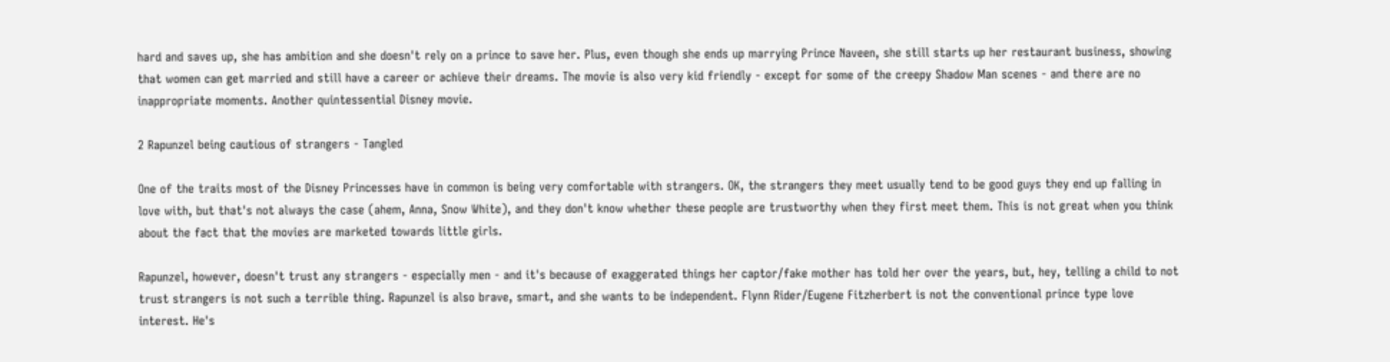hard and saves up, she has ambition and she doesn't rely on a prince to save her. Plus, even though she ends up marrying Prince Naveen, she still starts up her restaurant business, showing that women can get married and still have a career or achieve their dreams. The movie is also very kid friendly - except for some of the creepy Shadow Man scenes - and there are no inappropriate moments. Another quintessential Disney movie.

2 Rapunzel being cautious of strangers - Tangled

One of the traits most of the Disney Princesses have in common is being very comfortable with strangers. OK, the strangers they meet usually tend to be good guys they end up falling in love with, but that's not always the case (ahem, Anna, Snow White), and they don't know whether these people are trustworthy when they first meet them. This is not great when you think about the fact that the movies are marketed towards little girls.

Rapunzel, however, doesn't trust any strangers - especially men - and it's because of exaggerated things her captor/fake mother has told her over the years, but, hey, telling a child to not trust strangers is not such a terrible thing. Rapunzel is also brave, smart, and she wants to be independent. Flynn Rider/Eugene Fitzherbert is not the conventional prince type love interest. He's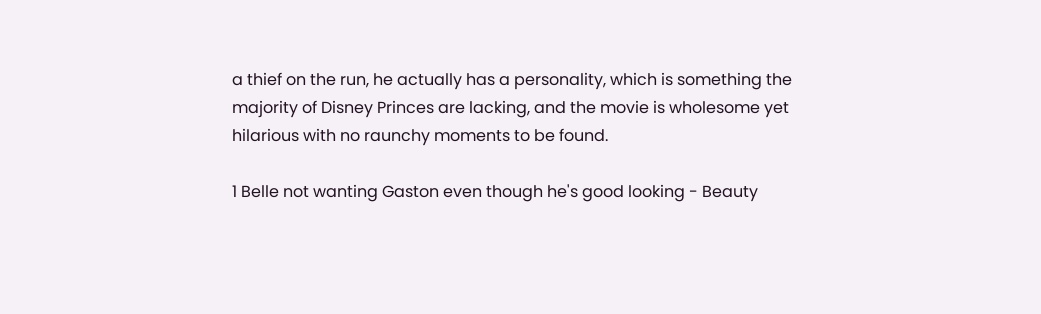a thief on the run, he actually has a personality, which is something the majority of Disney Princes are lacking, and the movie is wholesome yet hilarious with no raunchy moments to be found.

1 Belle not wanting Gaston even though he's good looking - Beauty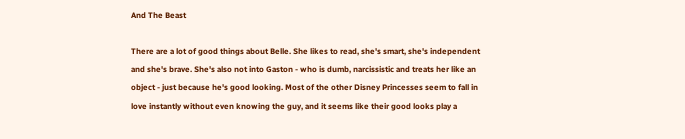And The Beast

There are a lot of good things about Belle. She likes to read, she's smart, she's independent and she's brave. She's also not into Gaston - who is dumb, narcissistic and treats her like an object - just because he's good looking. Most of the other Disney Princesses seem to fall in love instantly without even knowing the guy, and it seems like their good looks play a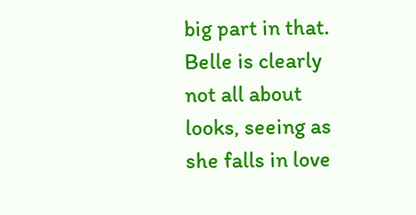big part in that. Belle is clearly not all about looks, seeing as she falls in love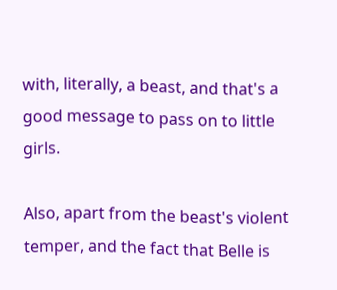with, literally, a beast, and that's a good message to pass on to little girls.

Also, apart from the beast's violent temper, and the fact that Belle is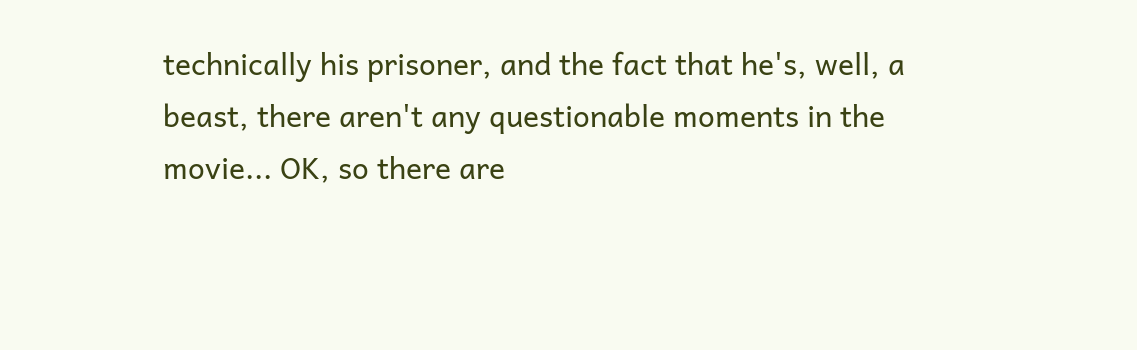technically his prisoner, and the fact that he's, well, a beast, there aren't any questionable moments in the movie... OK, so there are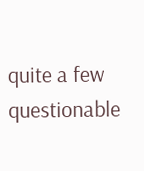quite a few questionable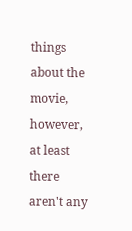things about the movie, however, at least there aren't any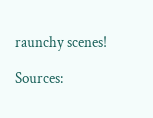raunchy scenes!

Sources: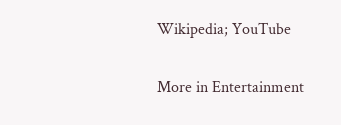Wikipedia; YouTube

More in Entertainment